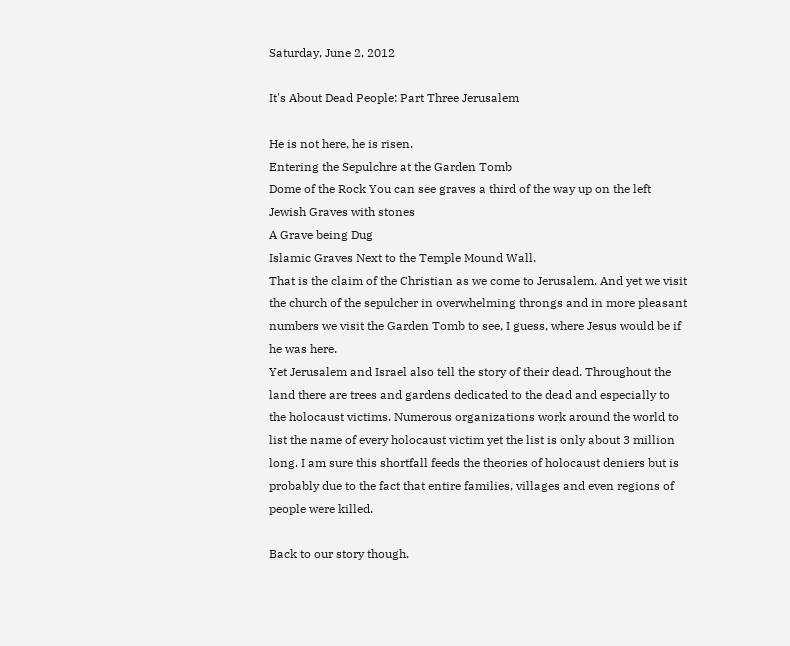Saturday, June 2, 2012

It's About Dead People: Part Three Jerusalem

He is not here, he is risen.
Entering the Sepulchre at the Garden Tomb
Dome of the Rock You can see graves a third of the way up on the left
Jewish Graves with stones
A Grave being Dug
Islamic Graves Next to the Temple Mound Wall.
That is the claim of the Christian as we come to Jerusalem. And yet we visit the church of the sepulcher in overwhelming throngs and in more pleasant numbers we visit the Garden Tomb to see, I guess, where Jesus would be if he was here.
Yet Jerusalem and Israel also tell the story of their dead. Throughout the land there are trees and gardens dedicated to the dead and especially to the holocaust victims. Numerous organizations work around the world to list the name of every holocaust victim yet the list is only about 3 million long. I am sure this shortfall feeds the theories of holocaust deniers but is probably due to the fact that entire families, villages and even regions of people were killed.

Back to our story though.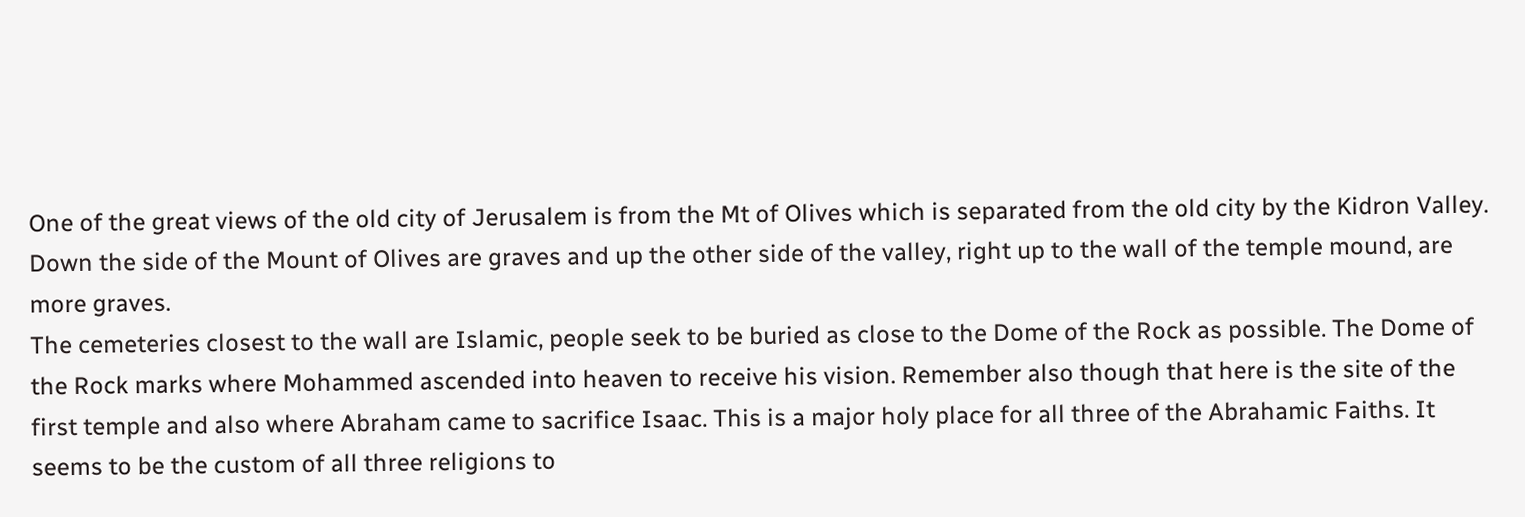One of the great views of the old city of Jerusalem is from the Mt of Olives which is separated from the old city by the Kidron Valley. Down the side of the Mount of Olives are graves and up the other side of the valley, right up to the wall of the temple mound, are more graves.
The cemeteries closest to the wall are Islamic, people seek to be buried as close to the Dome of the Rock as possible. The Dome of the Rock marks where Mohammed ascended into heaven to receive his vision. Remember also though that here is the site of the first temple and also where Abraham came to sacrifice Isaac. This is a major holy place for all three of the Abrahamic Faiths. It seems to be the custom of all three religions to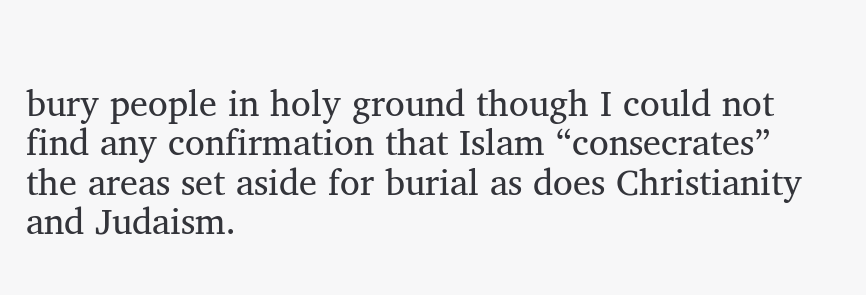bury people in holy ground though I could not find any confirmation that Islam “consecrates” the areas set aside for burial as does Christianity and Judaism.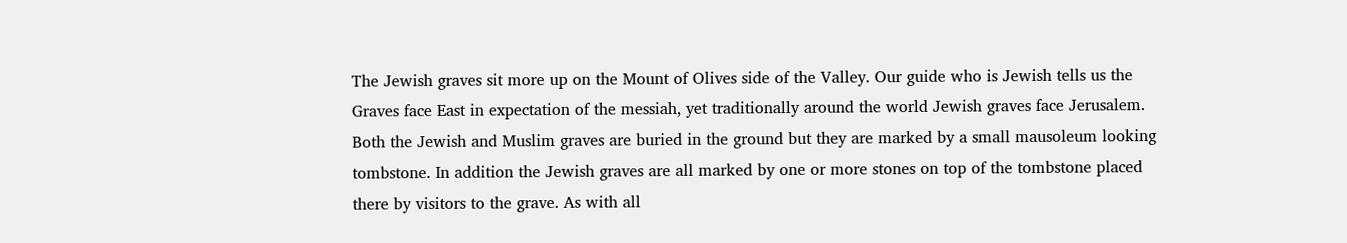The Jewish graves sit more up on the Mount of Olives side of the Valley. Our guide who is Jewish tells us the Graves face East in expectation of the messiah, yet traditionally around the world Jewish graves face Jerusalem. Both the Jewish and Muslim graves are buried in the ground but they are marked by a small mausoleum looking tombstone. In addition the Jewish graves are all marked by one or more stones on top of the tombstone placed there by visitors to the grave. As with all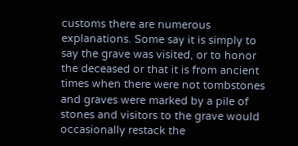customs there are numerous explanations. Some say it is simply to say the grave was visited, or to honor the deceased or that it is from ancient times when there were not tombstones and graves were marked by a pile of stones and visitors to the grave would occasionally restack the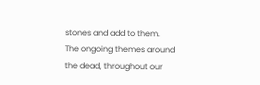stones and add to them.
The ongoing themes around the dead, throughout our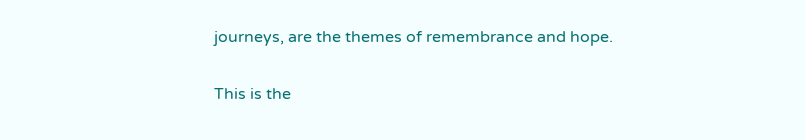journeys, are the themes of remembrance and hope.

This is the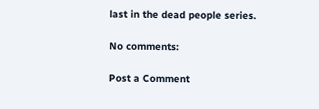last in the dead people series.

No comments:

Post a Comment